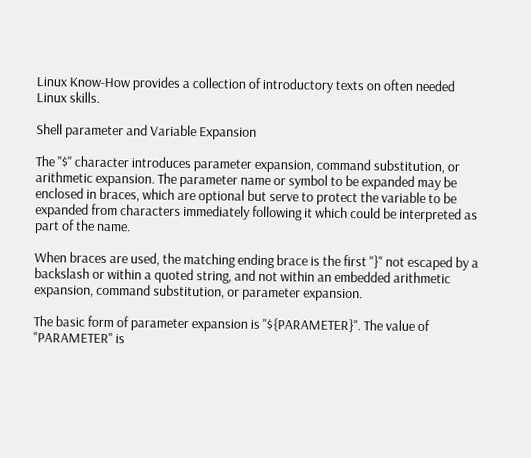Linux Know-How provides a collection of introductory texts on often needed Linux skills.

Shell parameter and Variable Expansion

The "$" character introduces parameter expansion, command substitution, or arithmetic expansion. The parameter name or symbol to be expanded may be enclosed in braces, which are optional but serve to protect the variable to be expanded from characters immediately following it which could be interpreted as part of the name.

When braces are used, the matching ending brace is the first "}" not escaped by a backslash or within a quoted string, and not within an embedded arithmetic expansion, command substitution, or parameter expansion.

The basic form of parameter expansion is "${PARAMETER}". The value of "PARAMETER" is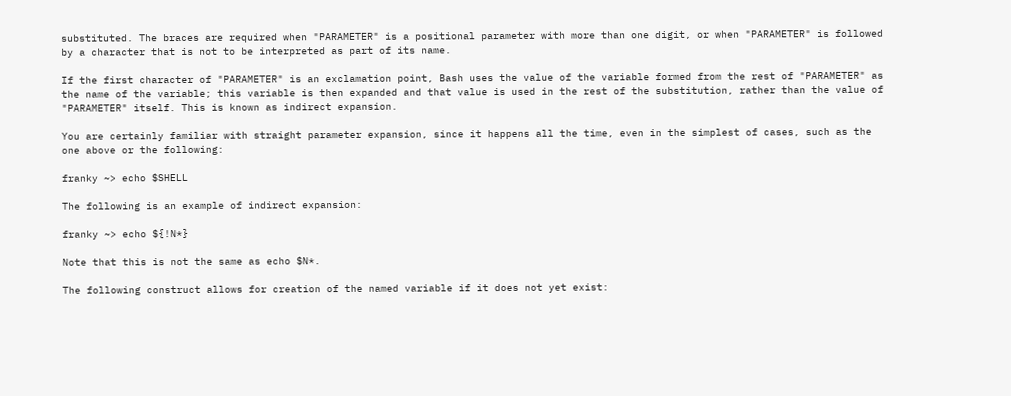substituted. The braces are required when "PARAMETER" is a positional parameter with more than one digit, or when "PARAMETER" is followed by a character that is not to be interpreted as part of its name.

If the first character of "PARAMETER" is an exclamation point, Bash uses the value of the variable formed from the rest of "PARAMETER" as the name of the variable; this variable is then expanded and that value is used in the rest of the substitution, rather than the value of "PARAMETER" itself. This is known as indirect expansion.

You are certainly familiar with straight parameter expansion, since it happens all the time, even in the simplest of cases, such as the one above or the following:

franky ~> echo $SHELL

The following is an example of indirect expansion:

franky ~> echo ${!N*}

Note that this is not the same as echo $N*.

The following construct allows for creation of the named variable if it does not yet exist: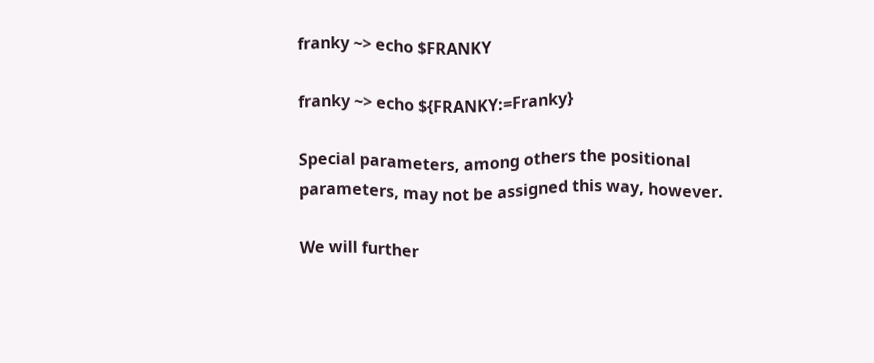franky ~> echo $FRANKY

franky ~> echo ${FRANKY:=Franky}

Special parameters, among others the positional parameters, may not be assigned this way, however.

We will further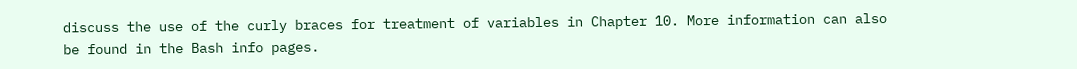discuss the use of the curly braces for treatment of variables in Chapter 10. More information can also be found in the Bash info pages.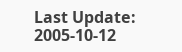Last Update: 2005-10-12